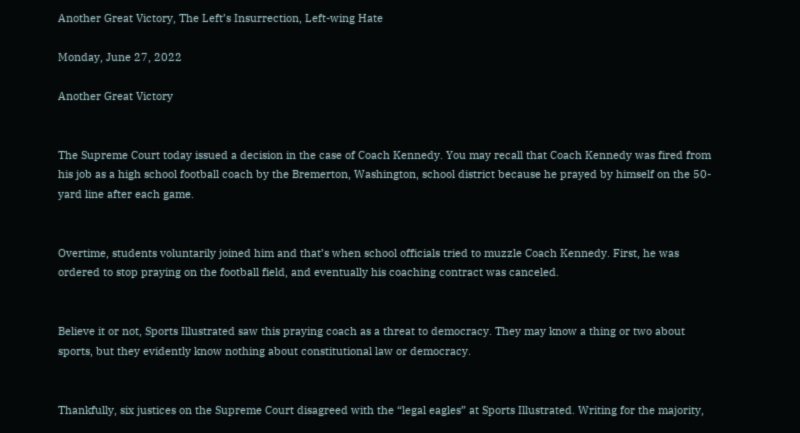Another Great Victory, The Left’s Insurrection, Left-wing Hate

Monday, June 27, 2022

Another Great Victory


The Supreme Court today issued a decision in the case of Coach Kennedy. You may recall that Coach Kennedy was fired from his job as a high school football coach by the Bremerton, Washington, school district because he prayed by himself on the 50-yard line after each game.


Overtime, students voluntarily joined him and that’s when school officials tried to muzzle Coach Kennedy. First, he was ordered to stop praying on the football field, and eventually his coaching contract was canceled.


Believe it or not, Sports Illustrated saw this praying coach as a threat to democracy. They may know a thing or two about sports, but they evidently know nothing about constitutional law or democracy.


Thankfully, six justices on the Supreme Court disagreed with the “legal eagles” at Sports Illustrated. Writing for the majority,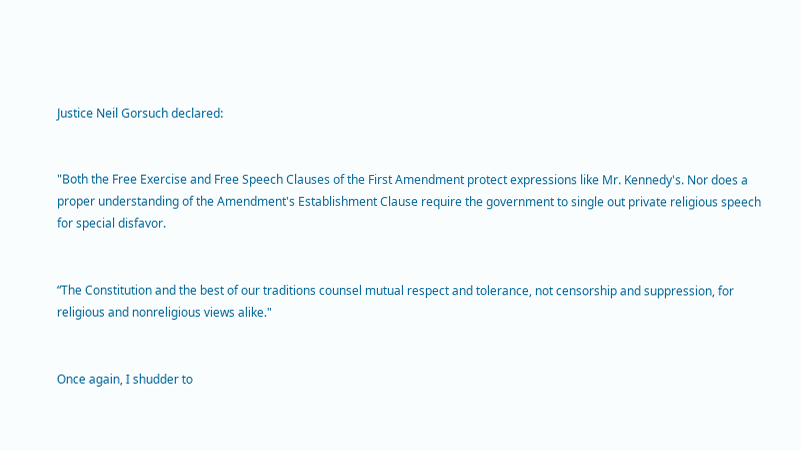Justice Neil Gorsuch declared:


"Both the Free Exercise and Free Speech Clauses of the First Amendment protect expressions like Mr. Kennedy's. Nor does a proper understanding of the Amendment's Establishment Clause require the government to single out private religious speech for special disfavor.


“The Constitution and the best of our traditions counsel mutual respect and tolerance, not censorship and suppression, for religious and nonreligious views alike."


Once again, I shudder to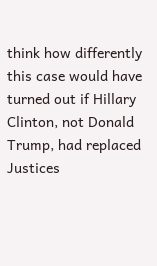think how differently this case would have turned out if Hillary Clinton, not Donald Trump, had replaced Justices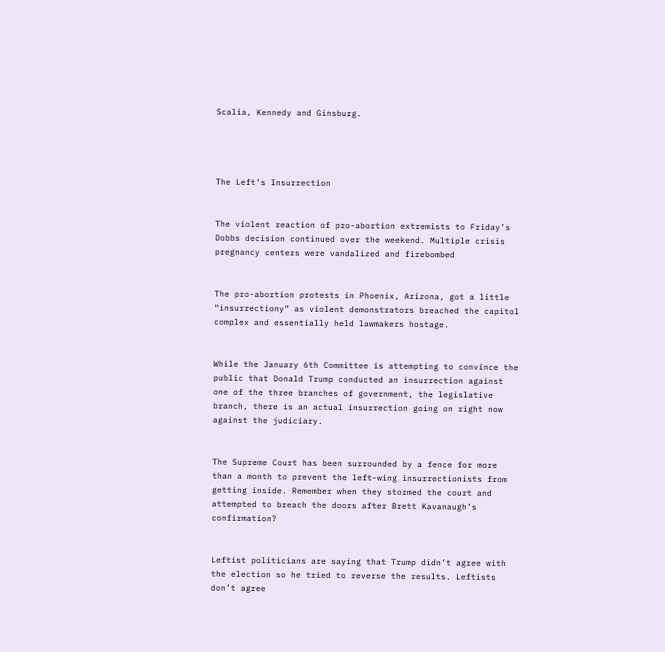Scalia, Kennedy and Ginsburg.




The Left’s Insurrection


The violent reaction of pro-abortion extremists to Friday’s Dobbs decision continued over the weekend. Multiple crisis pregnancy centers were vandalized and firebombed


The pro-abortion protests in Phoenix, Arizona, got a little “insurrectiony” as violent demonstrators breached the capitol complex and essentially held lawmakers hostage.


While the January 6th Committee is attempting to convince the public that Donald Trump conducted an insurrection against one of the three branches of government, the legislative branch, there is an actual insurrection going on right now against the judiciary.


The Supreme Court has been surrounded by a fence for more than a month to prevent the left-wing insurrectionists from getting inside. Remember when they stormed the court and attempted to breach the doors after Brett Kavanaugh’s confirmation?


Leftist politicians are saying that Trump didn’t agree with the election so he tried to reverse the results. Leftists don’t agree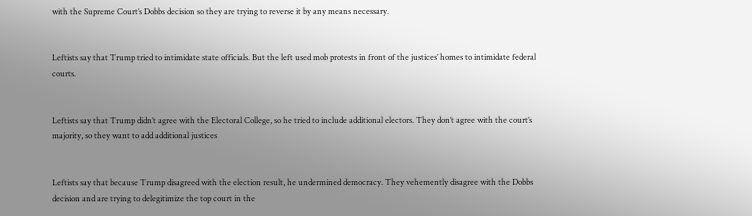with the Supreme Court’s Dobbs decision so they are trying to reverse it by any means necessary.


Leftists say that Trump tried to intimidate state officials. But the left used mob protests in front of the justices’ homes to intimidate federal courts.


Leftists say that Trump didn’t agree with the Electoral College, so he tried to include additional electors. They don’t agree with the court’s majority, so they want to add additional justices


Leftists say that because Trump disagreed with the election result, he undermined democracy. They vehemently disagree with the Dobbs decision and are trying to delegitimize the top court in the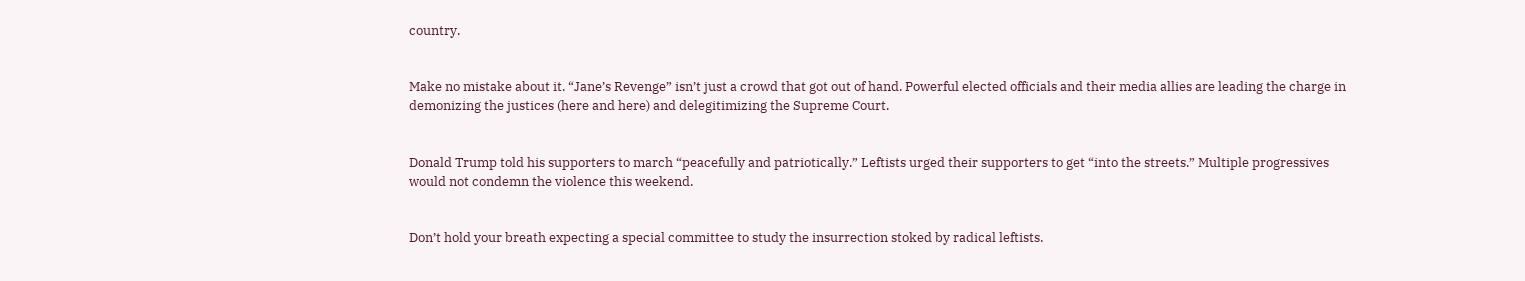country.


Make no mistake about it. “Jane’s Revenge” isn’t just a crowd that got out of hand. Powerful elected officials and their media allies are leading the charge in demonizing the justices (here and here) and delegitimizing the Supreme Court.


Donald Trump told his supporters to march “peacefully and patriotically.” Leftists urged their supporters to get “into the streets.” Multiple progressives would not condemn the violence this weekend.


Don’t hold your breath expecting a special committee to study the insurrection stoked by radical leftists.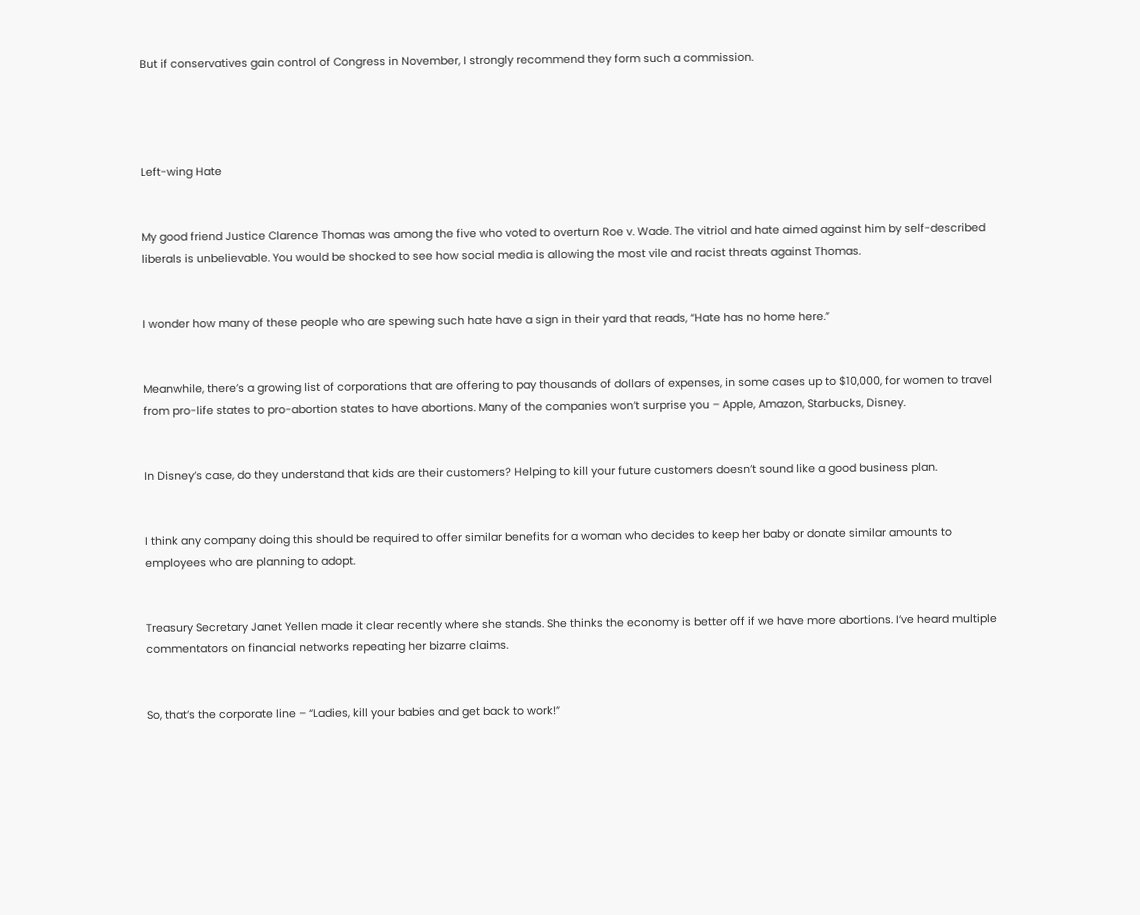But if conservatives gain control of Congress in November, I strongly recommend they form such a commission.




Left-wing Hate


My good friend Justice Clarence Thomas was among the five who voted to overturn Roe v. Wade. The vitriol and hate aimed against him by self-described liberals is unbelievable. You would be shocked to see how social media is allowing the most vile and racist threats against Thomas.


I wonder how many of these people who are spewing such hate have a sign in their yard that reads, “Hate has no home here.”


Meanwhile, there’s a growing list of corporations that are offering to pay thousands of dollars of expenses, in some cases up to $10,000, for women to travel from pro-life states to pro-abortion states to have abortions. Many of the companies won’t surprise you – Apple, Amazon, Starbucks, Disney.


In Disney’s case, do they understand that kids are their customers? Helping to kill your future customers doesn’t sound like a good business plan.


I think any company doing this should be required to offer similar benefits for a woman who decides to keep her baby or donate similar amounts to employees who are planning to adopt.


Treasury Secretary Janet Yellen made it clear recently where she stands. She thinks the economy is better off if we have more abortions. I’ve heard multiple commentators on financial networks repeating her bizarre claims.


So, that’s the corporate line – “Ladies, kill your babies and get back to work!”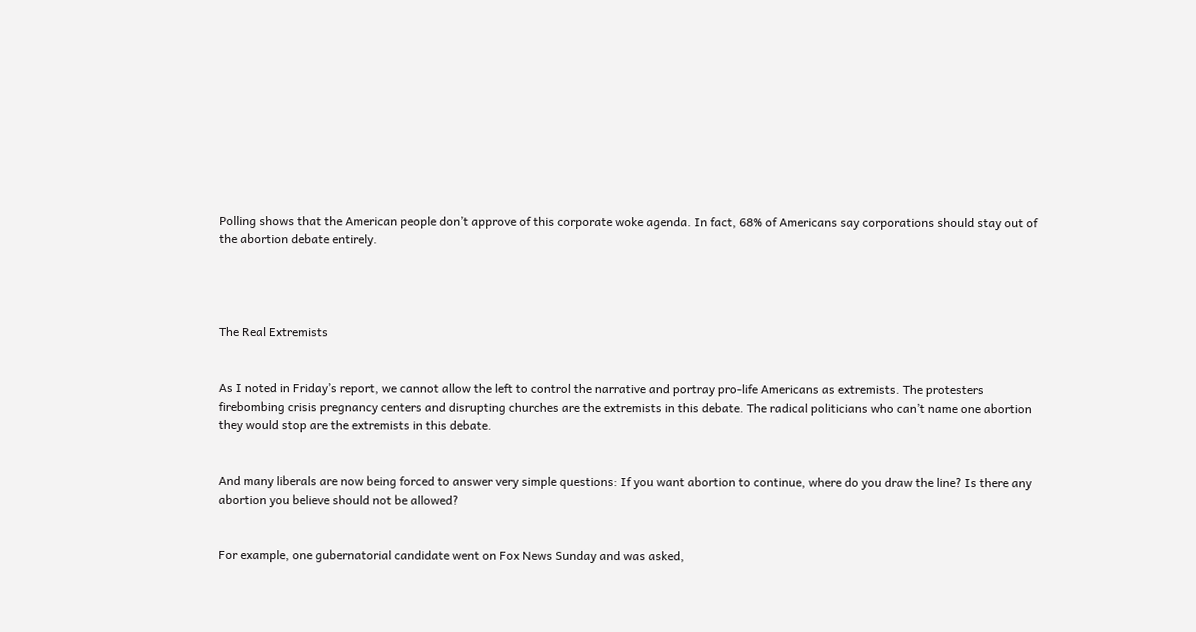Polling shows that the American people don’t approve of this corporate woke agenda. In fact, 68% of Americans say corporations should stay out of the abortion debate entirely.




The Real Extremists


As I noted in Friday’s report, we cannot allow the left to control the narrative and portray pro-life Americans as extremists. The protesters firebombing crisis pregnancy centers and disrupting churches are the extremists in this debate. The radical politicians who can’t name one abortion they would stop are the extremists in this debate.


And many liberals are now being forced to answer very simple questions: If you want abortion to continue, where do you draw the line? Is there any abortion you believe should not be allowed?


For example, one gubernatorial candidate went on Fox News Sunday and was asked,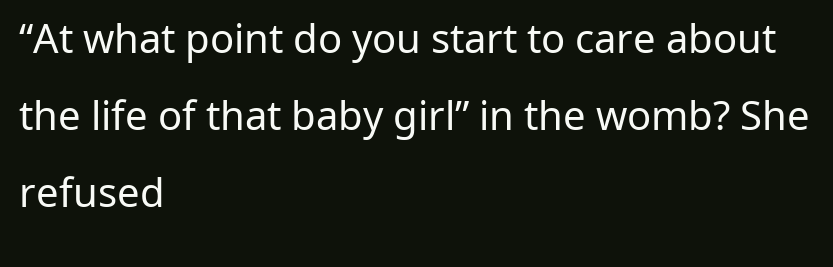“At what point do you start to care about the life of that baby girl” in the womb? She refused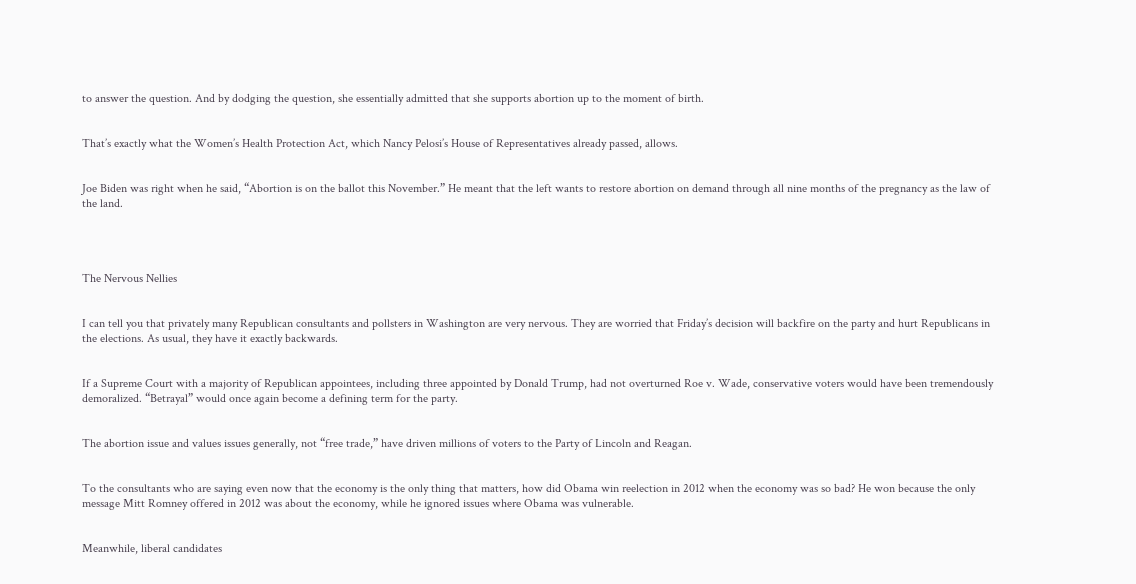to answer the question. And by dodging the question, she essentially admitted that she supports abortion up to the moment of birth.


That’s exactly what the Women’s Health Protection Act, which Nancy Pelosi’s House of Representatives already passed, allows.


Joe Biden was right when he said, “Abortion is on the ballot this November.” He meant that the left wants to restore abortion on demand through all nine months of the pregnancy as the law of the land.




The Nervous Nellies


I can tell you that privately many Republican consultants and pollsters in Washington are very nervous. They are worried that Friday’s decision will backfire on the party and hurt Republicans in the elections. As usual, they have it exactly backwards.


If a Supreme Court with a majority of Republican appointees, including three appointed by Donald Trump, had not overturned Roe v. Wade, conservative voters would have been tremendously demoralized. “Betrayal” would once again become a defining term for the party.


The abortion issue and values issues generally, not “free trade,” have driven millions of voters to the Party of Lincoln and Reagan.


To the consultants who are saying even now that the economy is the only thing that matters, how did Obama win reelection in 2012 when the economy was so bad? He won because the only message Mitt Romney offered in 2012 was about the economy, while he ignored issues where Obama was vulnerable.


Meanwhile, liberal candidates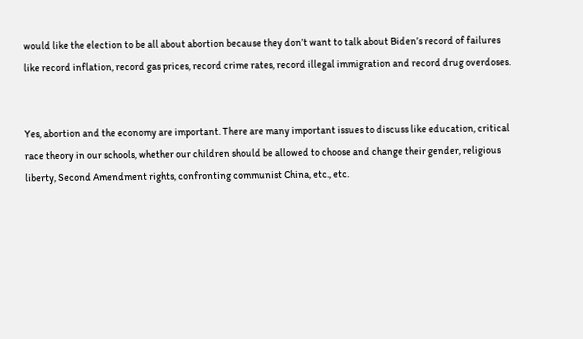would like the election to be all about abortion because they don’t want to talk about Biden’s record of failures like record inflation, record gas prices, record crime rates, record illegal immigration and record drug overdoses.


Yes, abortion and the economy are important. There are many important issues to discuss like education, critical race theory in our schools, whether our children should be allowed to choose and change their gender, religious liberty, Second Amendment rights, confronting communist China, etc., etc.